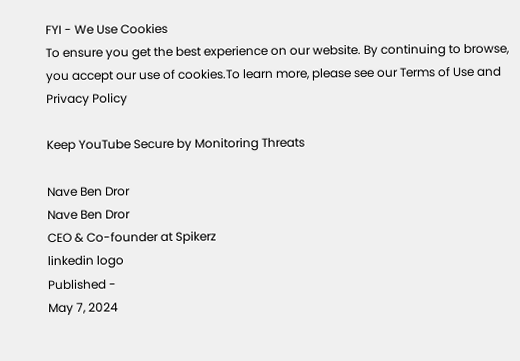FYI - We Use Cookies
To ensure you get the best experience on our website. By continuing to browse, you accept our use of cookies.To learn more, please see our Terms of Use and Privacy Policy

Keep YouTube Secure by Monitoring Threats

Nave Ben Dror
Nave Ben Dror
CEO & Co-founder at Spikerz
linkedin logo
Published -
May 7, 2024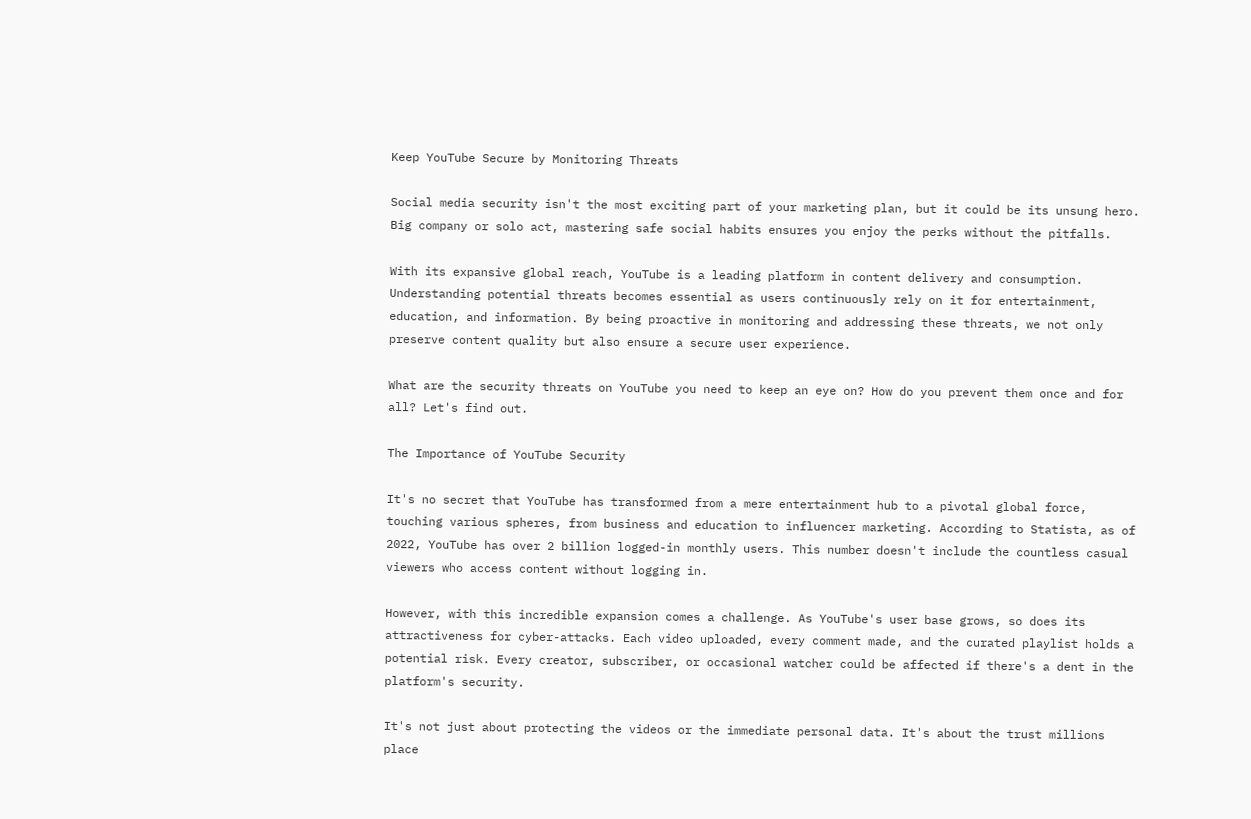Keep YouTube Secure by Monitoring Threats

Social media security isn't the most exciting part of your marketing plan, but it could be its unsung hero. Big company or solo act, mastering safe social habits ensures you enjoy the perks without the pitfalls.

With its expansive global reach, YouTube is a leading platform in content delivery and consumption. Understanding potential threats becomes essential as users continuously rely on it for entertainment, education, and information. By being proactive in monitoring and addressing these threats, we not only preserve content quality but also ensure a secure user experience.

What are the security threats on YouTube you need to keep an eye on? How do you prevent them once and for all? Let's find out.

The Importance of YouTube Security

It's no secret that YouTube has transformed from a mere entertainment hub to a pivotal global force, touching various spheres, from business and education to influencer marketing. According to Statista, as of 2022, YouTube has over 2 billion logged-in monthly users. This number doesn't include the countless casual viewers who access content without logging in.

However, with this incredible expansion comes a challenge. As YouTube's user base grows, so does its attractiveness for cyber-attacks. Each video uploaded, every comment made, and the curated playlist holds a potential risk. Every creator, subscriber, or occasional watcher could be affected if there's a dent in the platform's security.

It's not just about protecting the videos or the immediate personal data. It's about the trust millions place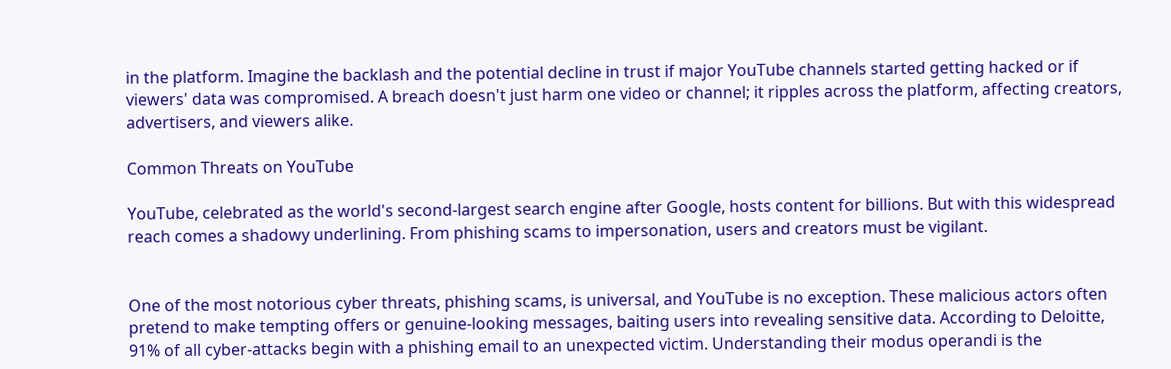in the platform. Imagine the backlash and the potential decline in trust if major YouTube channels started getting hacked or if viewers' data was compromised. A breach doesn't just harm one video or channel; it ripples across the platform, affecting creators, advertisers, and viewers alike.

Common Threats on YouTube

YouTube, celebrated as the world's second-largest search engine after Google, hosts content for billions. But with this widespread reach comes a shadowy underlining. From phishing scams to impersonation, users and creators must be vigilant.


One of the most notorious cyber threats, phishing scams, is universal, and YouTube is no exception. These malicious actors often pretend to make tempting offers or genuine-looking messages, baiting users into revealing sensitive data. According to Deloitte, 91% of all cyber-attacks begin with a phishing email to an unexpected victim. Understanding their modus operandi is the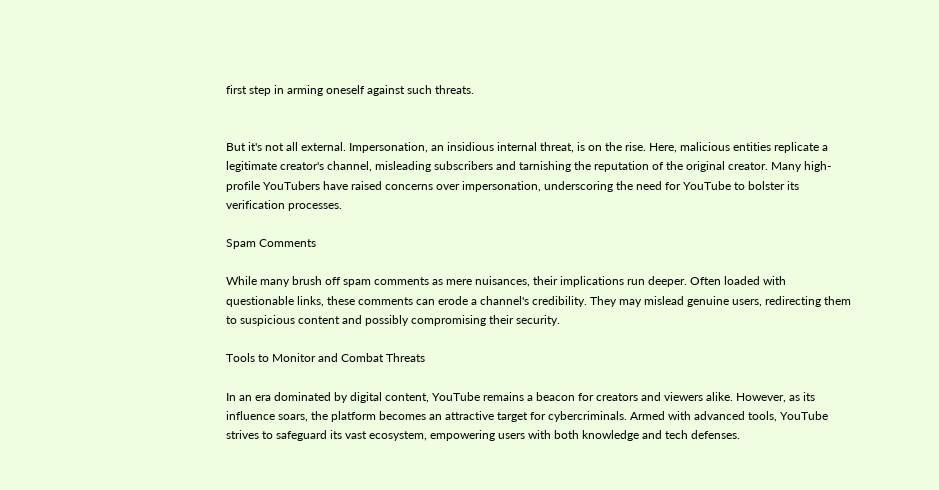first step in arming oneself against such threats.


But it's not all external. Impersonation, an insidious internal threat, is on the rise. Here, malicious entities replicate a legitimate creator's channel, misleading subscribers and tarnishing the reputation of the original creator. Many high-profile YouTubers have raised concerns over impersonation, underscoring the need for YouTube to bolster its verification processes.

Spam Comments

While many brush off spam comments as mere nuisances, their implications run deeper. Often loaded with questionable links, these comments can erode a channel's credibility. They may mislead genuine users, redirecting them to suspicious content and possibly compromising their security.

Tools to Monitor and Combat Threats

In an era dominated by digital content, YouTube remains a beacon for creators and viewers alike. However, as its influence soars, the platform becomes an attractive target for cybercriminals. Armed with advanced tools, YouTube strives to safeguard its vast ecosystem, empowering users with both knowledge and tech defenses.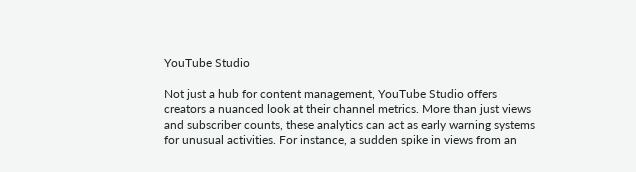YouTube Studio

Not just a hub for content management, YouTube Studio offers creators a nuanced look at their channel metrics. More than just views and subscriber counts, these analytics can act as early warning systems for unusual activities. For instance, a sudden spike in views from an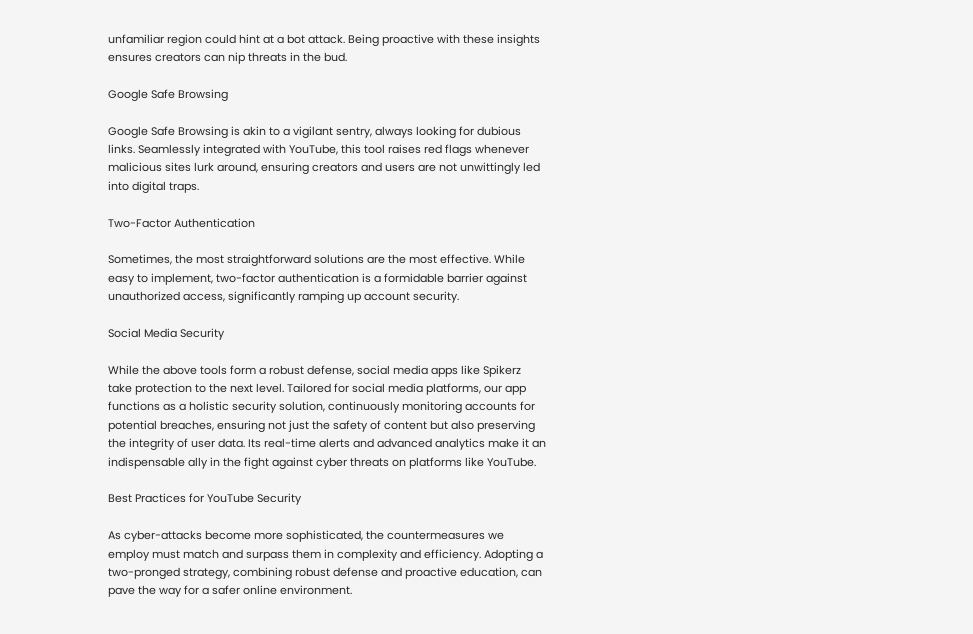unfamiliar region could hint at a bot attack. Being proactive with these insights ensures creators can nip threats in the bud.

Google Safe Browsing

Google Safe Browsing is akin to a vigilant sentry, always looking for dubious links. Seamlessly integrated with YouTube, this tool raises red flags whenever malicious sites lurk around, ensuring creators and users are not unwittingly led into digital traps.

Two-Factor Authentication

Sometimes, the most straightforward solutions are the most effective. While easy to implement, two-factor authentication is a formidable barrier against unauthorized access, significantly ramping up account security.

Social Media Security

While the above tools form a robust defense, social media apps like Spikerz take protection to the next level. Tailored for social media platforms, our app functions as a holistic security solution, continuously monitoring accounts for potential breaches, ensuring not just the safety of content but also preserving the integrity of user data. Its real-time alerts and advanced analytics make it an indispensable ally in the fight against cyber threats on platforms like YouTube.

Best Practices for YouTube Security

As cyber-attacks become more sophisticated, the countermeasures we employ must match and surpass them in complexity and efficiency. Adopting a two-pronged strategy, combining robust defense and proactive education, can pave the way for a safer online environment.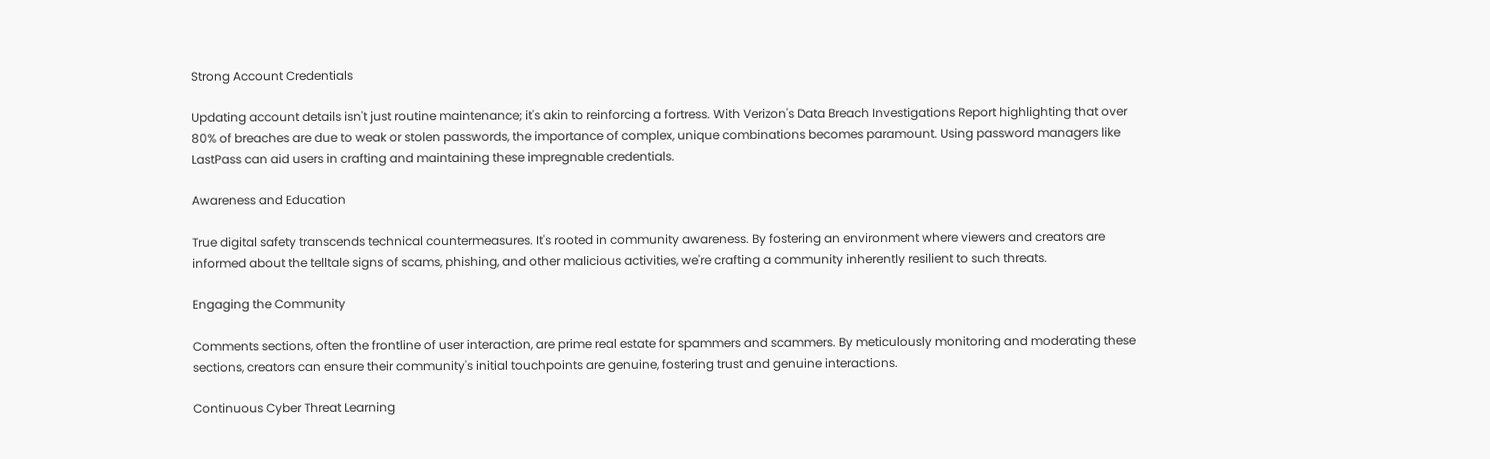Strong Account Credentials

Updating account details isn't just routine maintenance; it's akin to reinforcing a fortress. With Verizon's Data Breach Investigations Report highlighting that over 80% of breaches are due to weak or stolen passwords, the importance of complex, unique combinations becomes paramount. Using password managers like LastPass can aid users in crafting and maintaining these impregnable credentials.

Awareness and Education

True digital safety transcends technical countermeasures. It's rooted in community awareness. By fostering an environment where viewers and creators are informed about the telltale signs of scams, phishing, and other malicious activities, we're crafting a community inherently resilient to such threats.

Engaging the Community

Comments sections, often the frontline of user interaction, are prime real estate for spammers and scammers. By meticulously monitoring and moderating these sections, creators can ensure their community's initial touchpoints are genuine, fostering trust and genuine interactions.

Continuous Cyber Threat Learning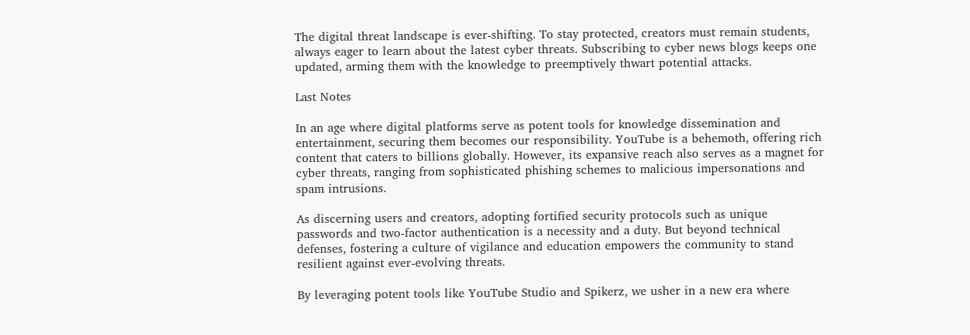The digital threat landscape is ever-shifting. To stay protected, creators must remain students, always eager to learn about the latest cyber threats. Subscribing to cyber news blogs keeps one updated, arming them with the knowledge to preemptively thwart potential attacks.

Last Notes

In an age where digital platforms serve as potent tools for knowledge dissemination and entertainment, securing them becomes our responsibility. YouTube is a behemoth, offering rich content that caters to billions globally. However, its expansive reach also serves as a magnet for cyber threats, ranging from sophisticated phishing schemes to malicious impersonations and spam intrusions.

As discerning users and creators, adopting fortified security protocols such as unique passwords and two-factor authentication is a necessity and a duty. But beyond technical defenses, fostering a culture of vigilance and education empowers the community to stand resilient against ever-evolving threats.

By leveraging potent tools like YouTube Studio and Spikerz, we usher in a new era where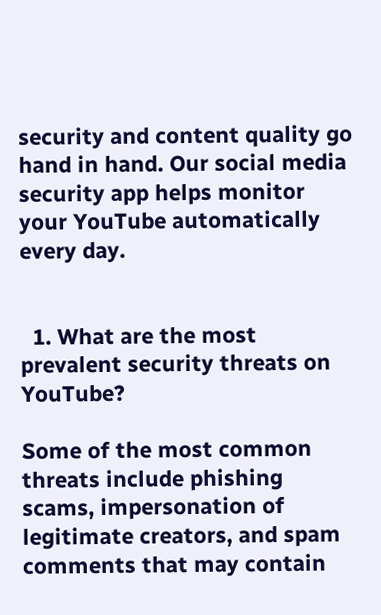security and content quality go hand in hand. Our social media security app helps monitor your YouTube automatically every day.


  1. What are the most prevalent security threats on YouTube?

Some of the most common threats include phishing scams, impersonation of legitimate creators, and spam comments that may contain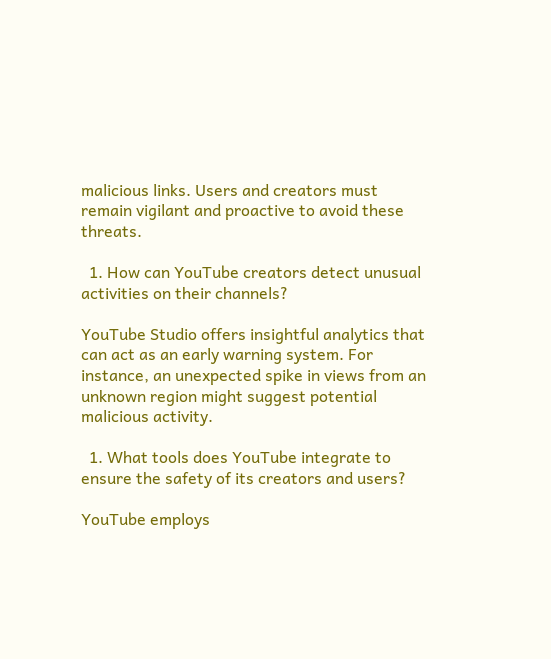malicious links. Users and creators must remain vigilant and proactive to avoid these threats.

  1. How can YouTube creators detect unusual activities on their channels?

YouTube Studio offers insightful analytics that can act as an early warning system. For instance, an unexpected spike in views from an unknown region might suggest potential malicious activity.

  1. What tools does YouTube integrate to ensure the safety of its creators and users?

YouTube employs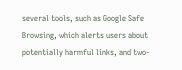several tools, such as Google Safe Browsing, which alerts users about potentially harmful links, and two-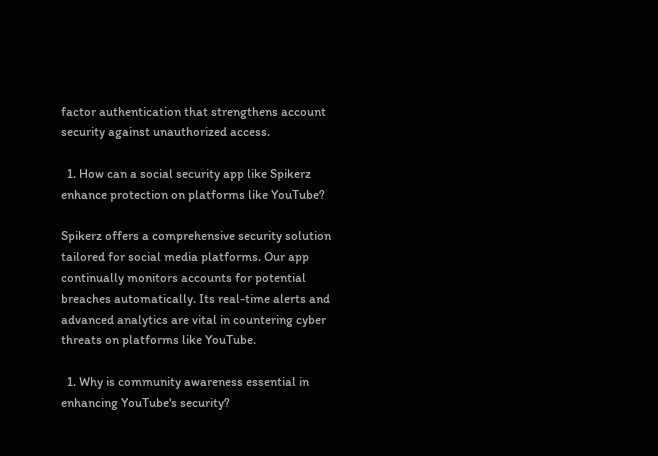factor authentication that strengthens account security against unauthorized access.

  1. How can a social security app like Spikerz enhance protection on platforms like YouTube?

Spikerz offers a comprehensive security solution tailored for social media platforms. Our app continually monitors accounts for potential breaches automatically. Its real-time alerts and advanced analytics are vital in countering cyber threats on platforms like YouTube.

  1. Why is community awareness essential in enhancing YouTube's security?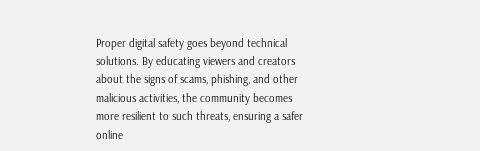Proper digital safety goes beyond technical solutions. By educating viewers and creators about the signs of scams, phishing, and other malicious activities, the community becomes more resilient to such threats, ensuring a safer online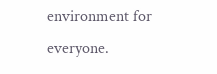environment for everyone.